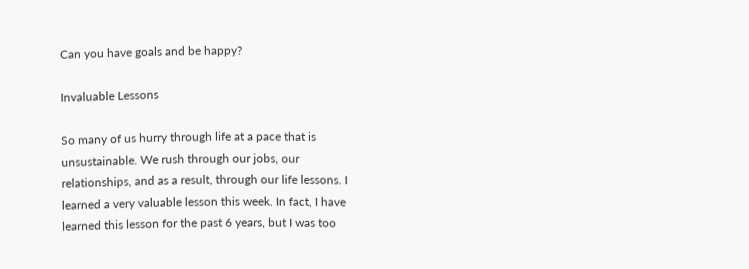Can you have goals and be happy?

Invaluable Lessons

So many of us hurry through life at a pace that is unsustainable. We rush through our jobs, our relationships, and as a result, through our life lessons. I learned a very valuable lesson this week. In fact, I have learned this lesson for the past 6 years, but I was too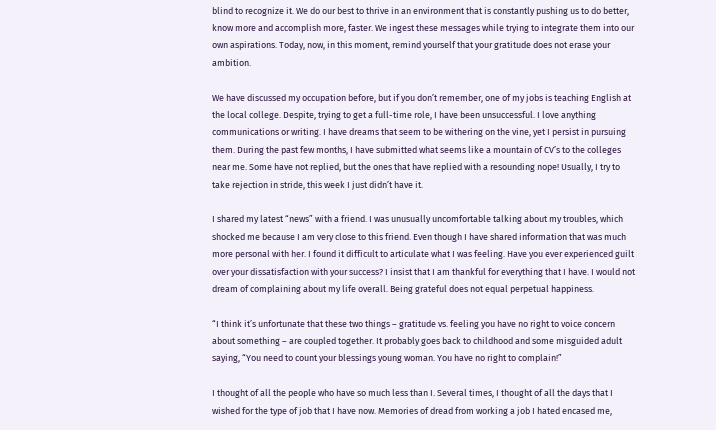blind to recognize it. We do our best to thrive in an environment that is constantly pushing us to do better, know more and accomplish more, faster. We ingest these messages while trying to integrate them into our own aspirations. Today, now, in this moment, remind yourself that your gratitude does not erase your ambition.

We have discussed my occupation before, but if you don’t remember, one of my jobs is teaching English at the local college. Despite, trying to get a full-time role, I have been unsuccessful. I love anything communications or writing. I have dreams that seem to be withering on the vine, yet I persist in pursuing them. During the past few months, I have submitted what seems like a mountain of CV’s to the colleges near me. Some have not replied, but the ones that have replied with a resounding nope! Usually, I try to take rejection in stride, this week I just didn’t have it.

I shared my latest “news” with a friend. I was unusually uncomfortable talking about my troubles, which shocked me because I am very close to this friend. Even though I have shared information that was much more personal with her. I found it difficult to articulate what I was feeling. Have you ever experienced guilt over your dissatisfaction with your success? I insist that I am thankful for everything that I have. I would not dream of complaining about my life overall. Being grateful does not equal perpetual happiness.

“I think it’s unfortunate that these two things – gratitude vs. feeling you have no right to voice concern about something – are coupled together. It probably goes back to childhood and some misguided adult saying, “You need to count your blessings young woman. You have no right to complain!”

I thought of all the people who have so much less than I. Several times, I thought of all the days that I wished for the type of job that I have now. Memories of dread from working a job I hated encased me,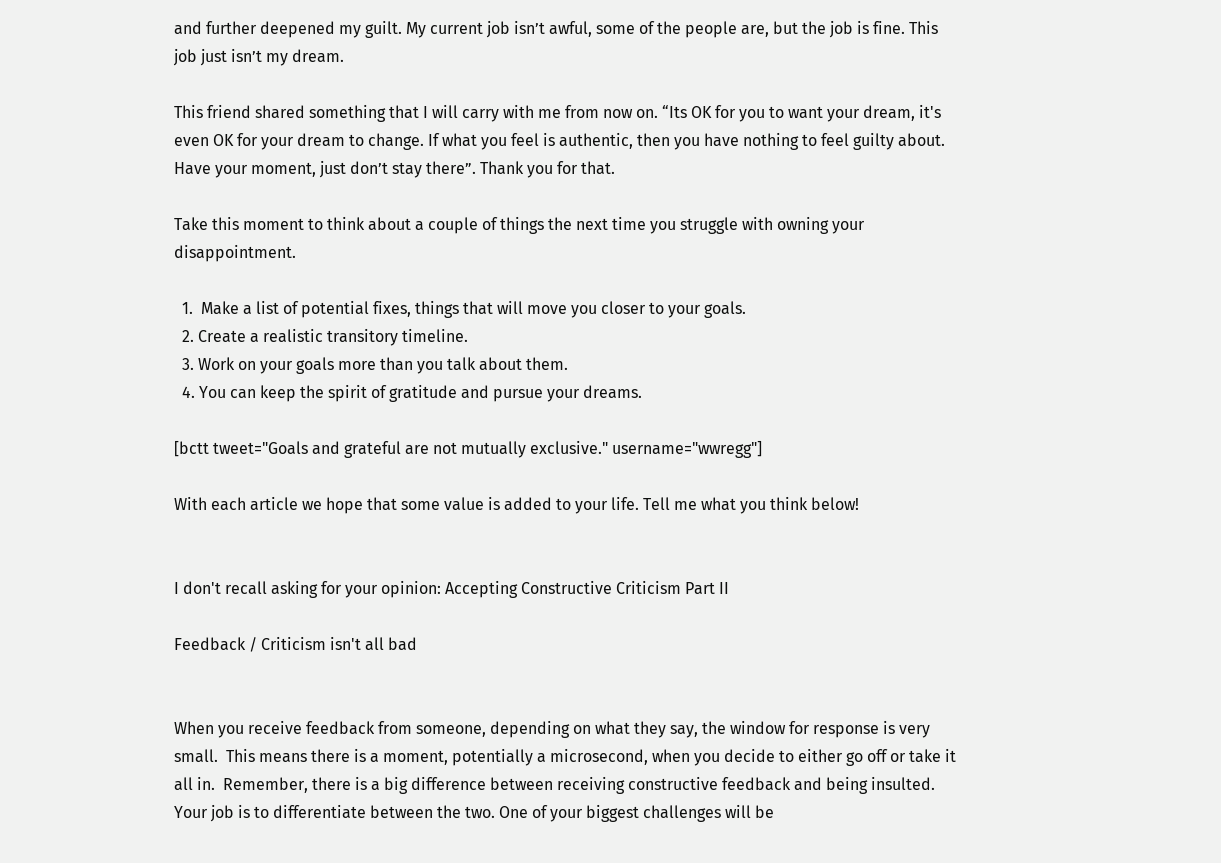and further deepened my guilt. My current job isn’t awful, some of the people are, but the job is fine. This job just isn’t my dream.

This friend shared something that I will carry with me from now on. “Its OK for you to want your dream, it's even OK for your dream to change. If what you feel is authentic, then you have nothing to feel guilty about. Have your moment, just don’t stay there”. Thank you for that.

Take this moment to think about a couple of things the next time you struggle with owning your disappointment.

  1.  Make a list of potential fixes, things that will move you closer to your goals.
  2. Create a realistic transitory timeline.
  3. Work on your goals more than you talk about them.
  4. You can keep the spirit of gratitude and pursue your dreams.

[bctt tweet="Goals and grateful are not mutually exclusive." username="wwregg"]

With each article we hope that some value is added to your life. Tell me what you think below!


I don't recall asking for your opinion: Accepting Constructive Criticism Part II

Feedback / Criticism isn't all bad


When you receive feedback from someone, depending on what they say, the window for response is very small.  This means there is a moment, potentially a microsecond, when you decide to either go off or take it all in.  Remember, there is a big difference between receiving constructive feedback and being insulted.  Your job is to differentiate between the two. One of your biggest challenges will be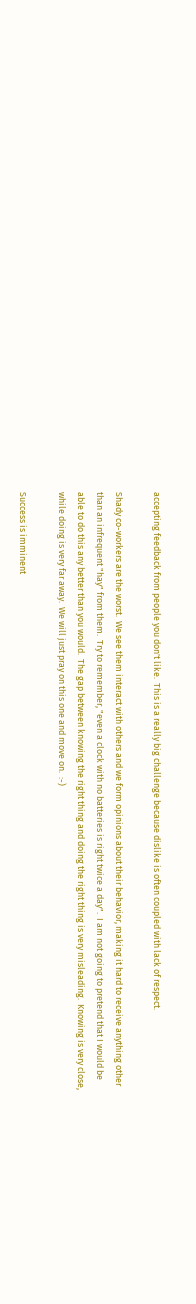accepting feedback from people you don't like.  This is a really big challenge because dislike is often coupled with lack of respect.

Shady co-workers are the worst.  We see them interact with others and we form opinions about their behavior, making it hard to receive anything other than an infrequent "hay" from them.  Try to remember, "even a clock with no batteries is right twice a day".  I am not going to pretend that I would be able to do this any better than you would.  The gap between knowing the right thing and doing the right thing is very misleading.  Knowing is very close, while doing is very far away.  We will just pray on this one and move on.  :-)

Success is imminent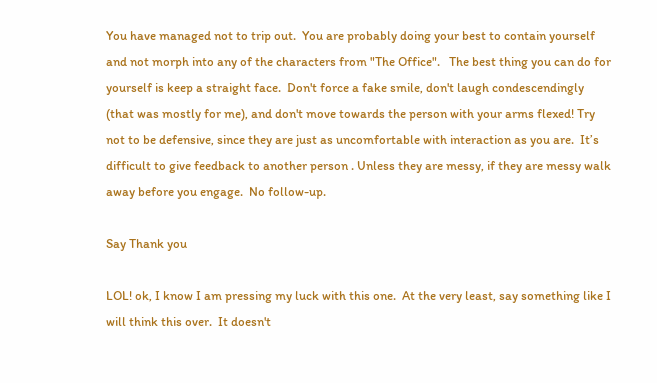You have managed not to trip out.  You are probably doing your best to contain yourself and not morph into any of the characters from "The Office".   The best thing you can do for yourself is keep a straight face.  Don't force a fake smile, don't laugh condescendingly (that was mostly for me), and don't move towards the person with your arms flexed! Try not to be defensive, since they are just as uncomfortable with interaction as you are.  It’s difficult to give feedback to another person . Unless they are messy, if they are messy walk away before you engage.  No follow-up.

Say Thank you

LOL! ok, I know I am pressing my luck with this one.  At the very least, say something like I will think this over.  It doesn't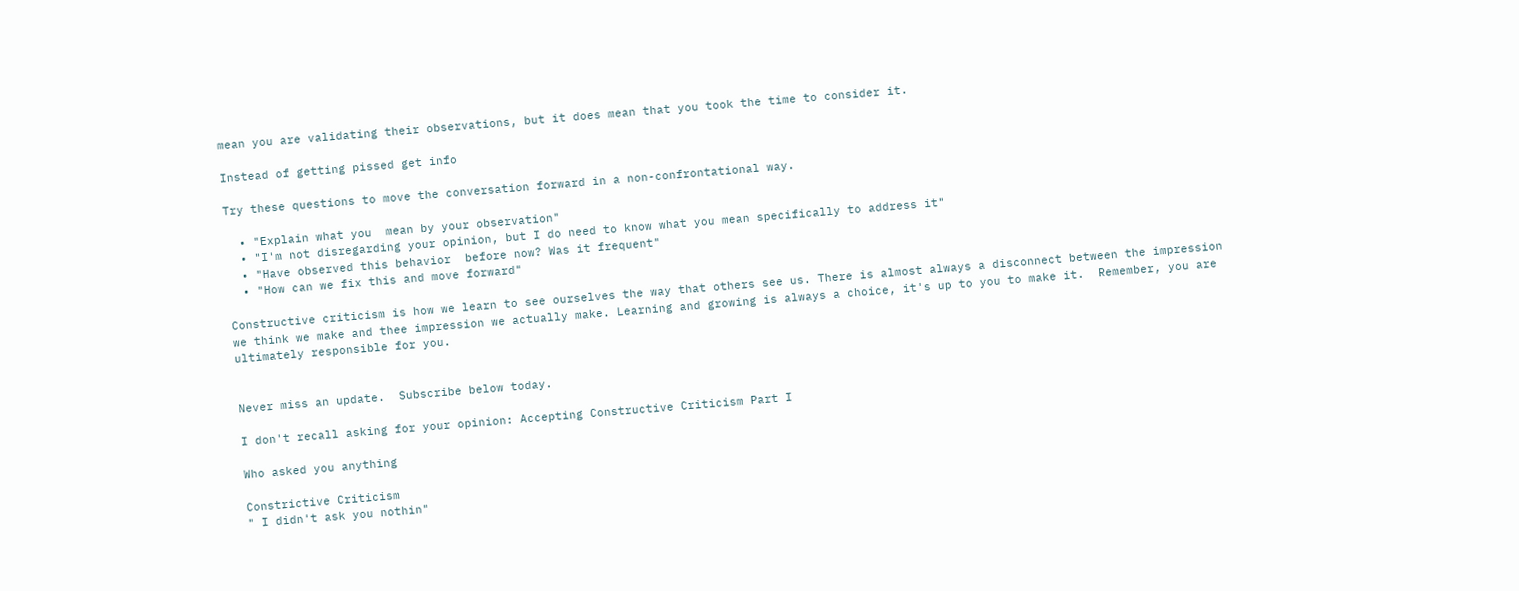mean you are validating their observations, but it does mean that you took the time to consider it.

Instead of getting pissed get info

Try these questions to move the conversation forward in a non-confrontational way.

  • "Explain what you  mean by your observation"
  • "I'm not disregarding your opinion, but I do need to know what you mean specifically to address it"
  • "Have observed this behavior  before now? Was it frequent"
  • "How can we fix this and move forward"

Constructive criticism is how we learn to see ourselves the way that others see us. There is almost always a disconnect between the impression we think we make and thee impression we actually make. Learning and growing is always a choice, it's up to you to make it.  Remember, you are ultimately responsible for you.


Never miss an update.  Subscribe below today.

I don't recall asking for your opinion: Accepting Constructive Criticism Part I

Who asked you anything

Constrictive Criticism
" I didn't ask you nothin"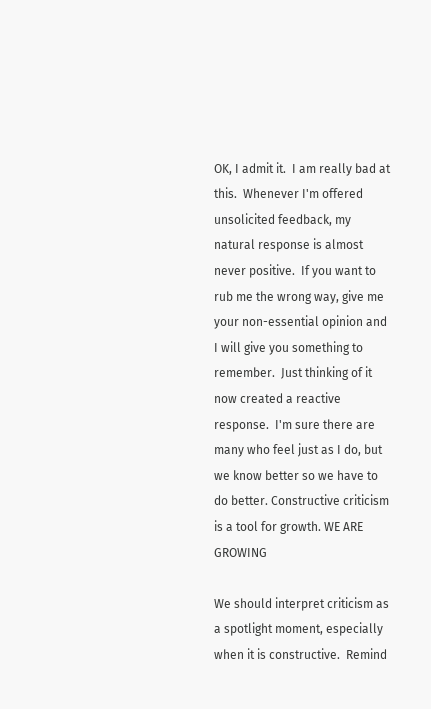OK, I admit it.  I am really bad at this.  Whenever I'm offered unsolicited feedback, my natural response is almost never positive.  If you want to rub me the wrong way, give me your non-essential opinion and I will give you something to remember.  Just thinking of it now created a reactive response.  I'm sure there are many who feel just as I do, but we know better so we have to do better. Constructive criticism is a tool for growth. WE ARE GROWING

We should interpret criticism as a spotlight moment, especially when it is constructive.  Remind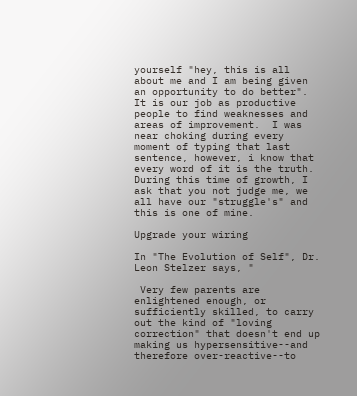yourself "hey, this is all about me and I am being given an opportunity to do better".  It is our job as productive people to find weaknesses and areas of improvement.  I was near choking during every moment of typing that last sentence, however, i know that every word of it is the truth.  During this time of growth, I ask that you not judge me, we all have our "struggle's" and this is one of mine.

Upgrade your wiring

In "The Evolution of Self", Dr. Leon Stelzer says, "

 Very few parents are enlightened enough, or sufficiently skilled, to carry out the kind of "loving correction" that doesn't end up making us hypersensitive--and therefore over-reactive--to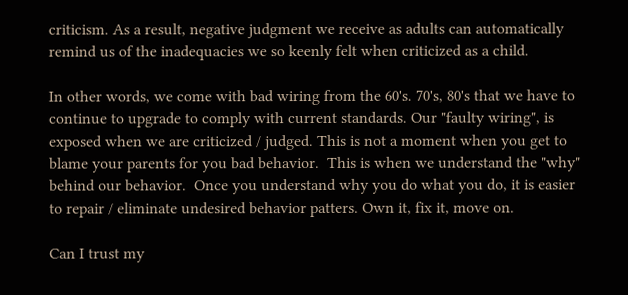criticism. As a result, negative judgment we receive as adults can automatically remind us of the inadequacies we so keenly felt when criticized as a child.

In other words, we come with bad wiring from the 60's. 70's, 80's that we have to continue to upgrade to comply with current standards. Our "faulty wiring", is exposed when we are criticized / judged. This is not a moment when you get to blame your parents for you bad behavior.  This is when we understand the "why" behind our behavior.  Once you understand why you do what you do, it is easier to repair / eliminate undesired behavior patters. Own it, fix it, move on.

Can I trust my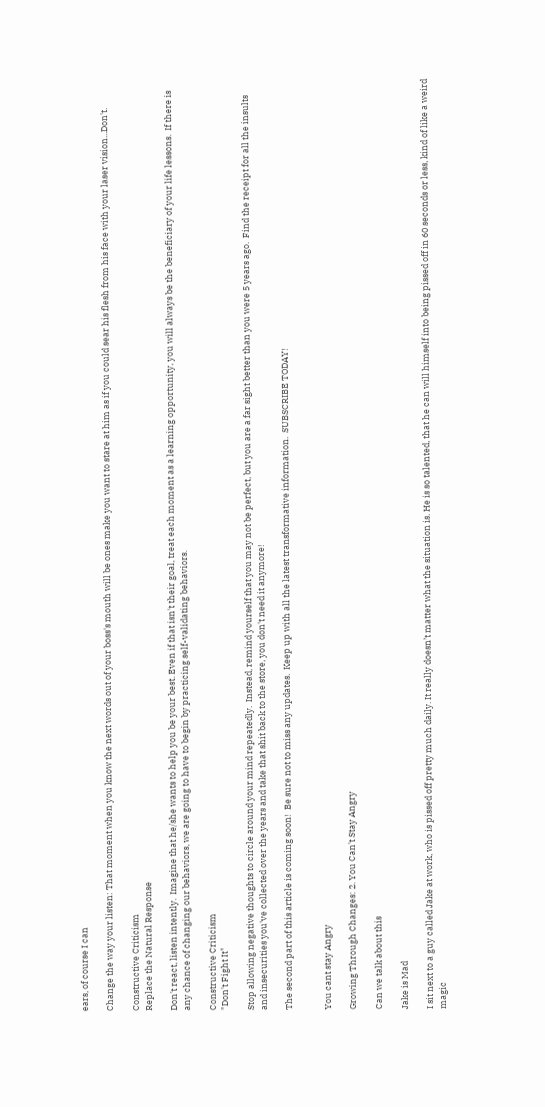ears, of course I can

Change the way your listen: That moment when you know the next words out of your boss's mouth will be ones make you want to stare at him as if you could sear his flesh from his face with your laser vision...Don't.

Constructive Criticism
Replace the Natural Response

Don't react, listen intently.  Imagine that he/she wants to help you be your best. Even if that isn't their goal, treat each moment as a learning opportunity, you will always be the beneficiary of your life lessons.  If there is any chance of changing our behaviors, we are going to have to begin by practicing self-validating behaviors.

Constructive Criticism
"Don't Fight It"

Stop allowing negative thoughts to circle around your mind repeatedly.  Instead, remind yourself that you may not be perfect, but you are a far sight better than you were 5 years ago.  Find the receipt for all the insults and insecurities you've collected over the years and take that shit back to the store, you don't need it anymore!

The second part of this article is coming soon!  Be sure not to miss any updates.  Keep up with all the latest transformative information.  SUBSCRIBE TODAY!


You cant stay Angry

Growing Through Changes: 2. You Can't Stay Angry

Can we talk about this

Jake is Mad

I sit next to a guy called Jake at work, who is pissed off pretty much daily. It really doesn’t matter what the situation is. He is so talented, that he can will himself into being pissed off in 60 seconds or less, kind of like a weird magic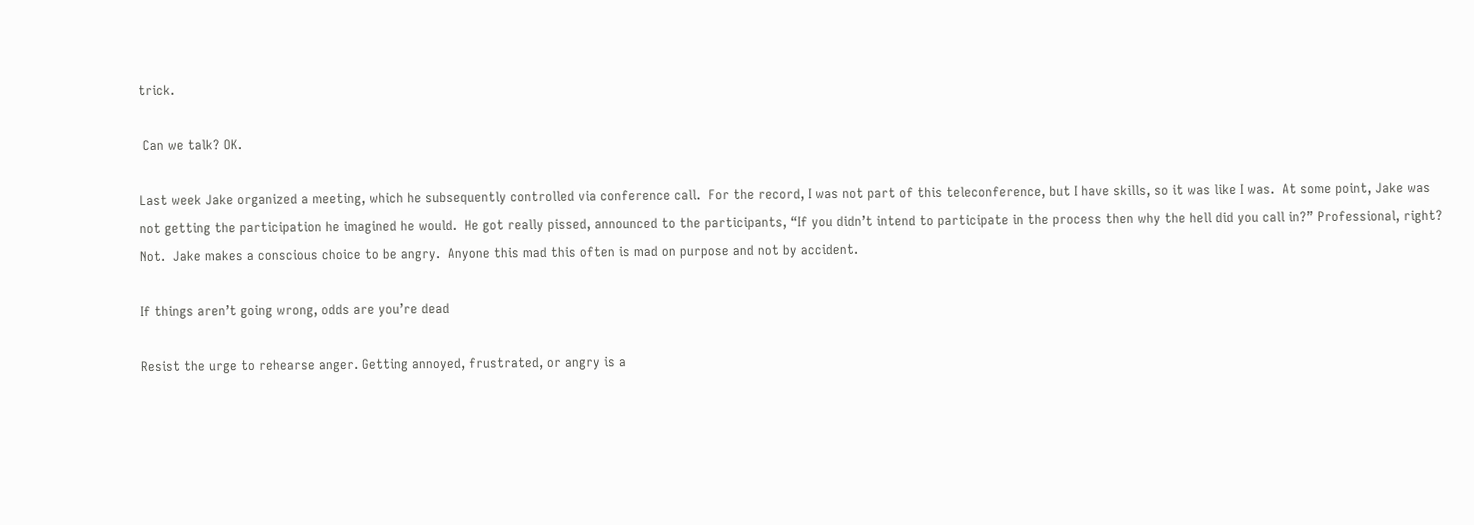trick.

 Can we talk? OK.

Last week Jake organized a meeting, which he subsequently controlled via conference call.  For the record, I was not part of this teleconference, but I have skills, so it was like I was.  At some point, Jake was not getting the participation he imagined he would.  He got really pissed, announced to the participants, “If you didn’t intend to participate in the process then why the hell did you call in?” Professional, right? Not.  Jake makes a conscious choice to be angry.  Anyone this mad this often is mad on purpose and not by accident.

If things aren’t going wrong, odds are you’re dead

Resist the urge to rehearse anger. Getting annoyed, frustrated, or angry is a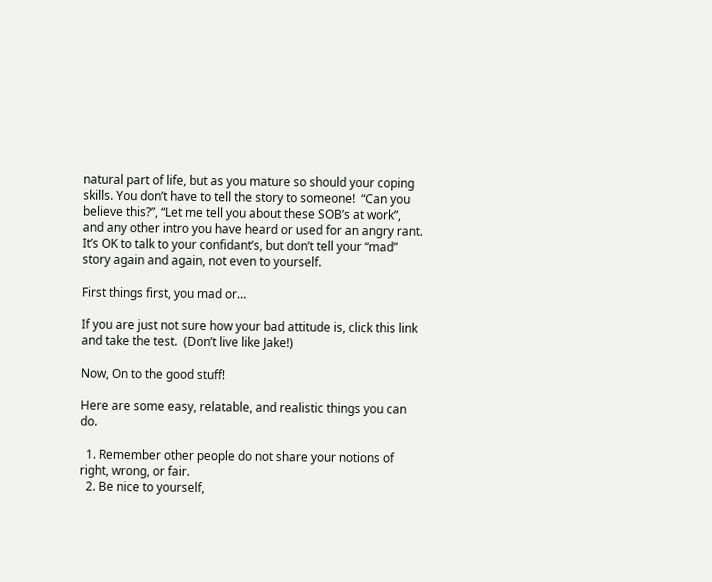natural part of life, but as you mature so should your coping skills. You don’t have to tell the story to someone!  “Can you believe this?”, “Let me tell you about these SOB’s at work”, and any other intro you have heard or used for an angry rant. It’s OK to talk to your confidant’s, but don’t tell your “mad” story again and again, not even to yourself.

First things first, you mad or…

If you are just not sure how your bad attitude is, click this link and take the test.  (Don’t live like Jake!)

Now, On to the good stuff!

Here are some easy, relatable, and realistic things you can do.

  1. Remember other people do not share your notions of right, wrong, or fair.
  2. Be nice to yourself,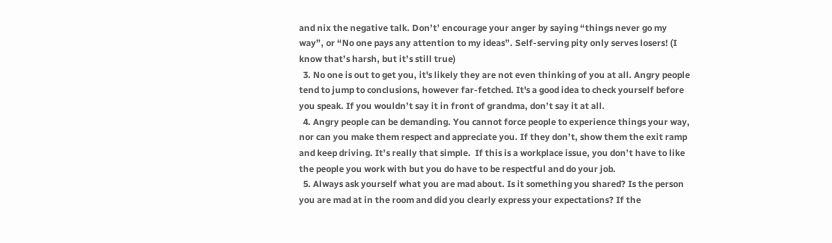and nix the negative talk. Don’t’ encourage your anger by saying “things never go my way”, or “No one pays any attention to my ideas”. Self-serving pity only serves losers! (I know that’s harsh, but it’s still true)
  3. No one is out to get you, it's likely they are not even thinking of you at all. Angry people tend to jump to conclusions, however far-fetched. It's a good idea to check yourself before you speak. If you wouldn’t say it in front of grandma, don’t say it at all.
  4. Angry people can be demanding. You cannot force people to experience things your way, nor can you make them respect and appreciate you. If they don’t, show them the exit ramp and keep driving. It’s really that simple.  If this is a workplace issue, you don’t have to like the people you work with but you do have to be respectful and do your job.
  5. Always ask yourself what you are mad about. Is it something you shared? Is the person you are mad at in the room and did you clearly express your expectations? If the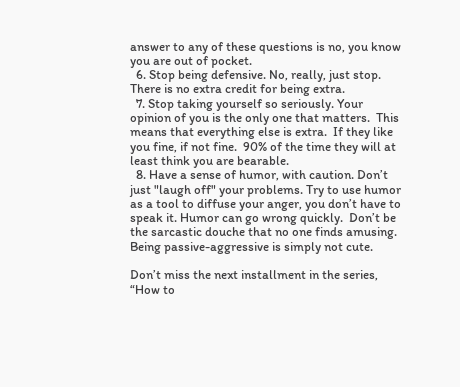answer to any of these questions is no, you know you are out of pocket.
  6. Stop being defensive. No, really, just stop.  There is no extra credit for being extra.
  7. Stop taking yourself so seriously. Your opinion of you is the only one that matters.  This means that everything else is extra.  If they like you fine, if not fine.  90% of the time they will at least think you are bearable.
  8. Have a sense of humor, with caution. Don’t just "laugh off" your problems. Try to use humor as a tool to diffuse your anger, you don’t have to speak it. Humor can go wrong quickly.  Don’t be the sarcastic douche that no one finds amusing. Being passive-aggressive is simply not cute.

Don’t miss the next installment in the series, “How to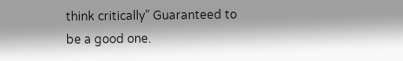think critically” Guaranteed to be a good one.